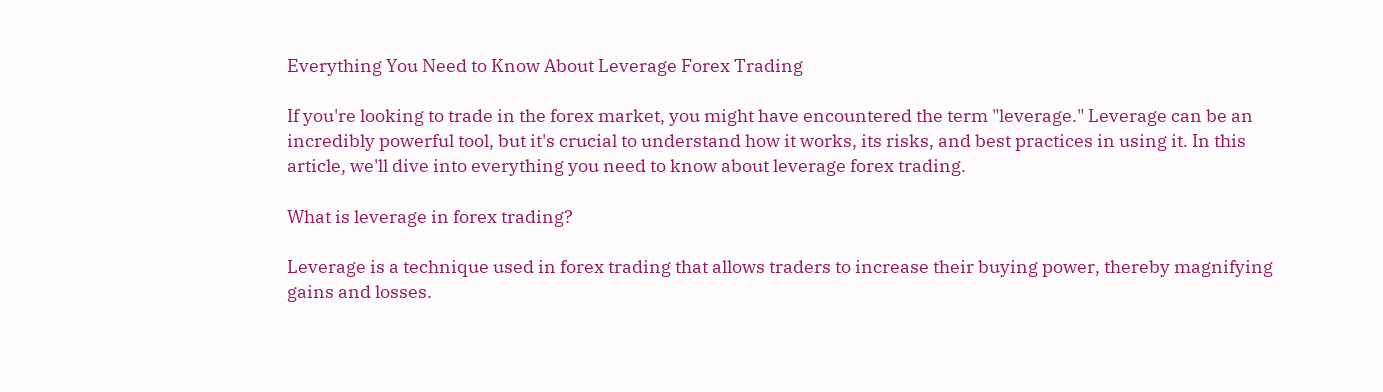Everything You Need to Know About Leverage Forex Trading

If you're looking to trade in the forex market, you might have encountered the term "leverage." Leverage can be an incredibly powerful tool, but it's crucial to understand how it works, its risks, and best practices in using it. In this article, we'll dive into everything you need to know about leverage forex trading.

What is leverage in forex trading?

Leverage is a technique used in forex trading that allows traders to increase their buying power, thereby magnifying gains and losses.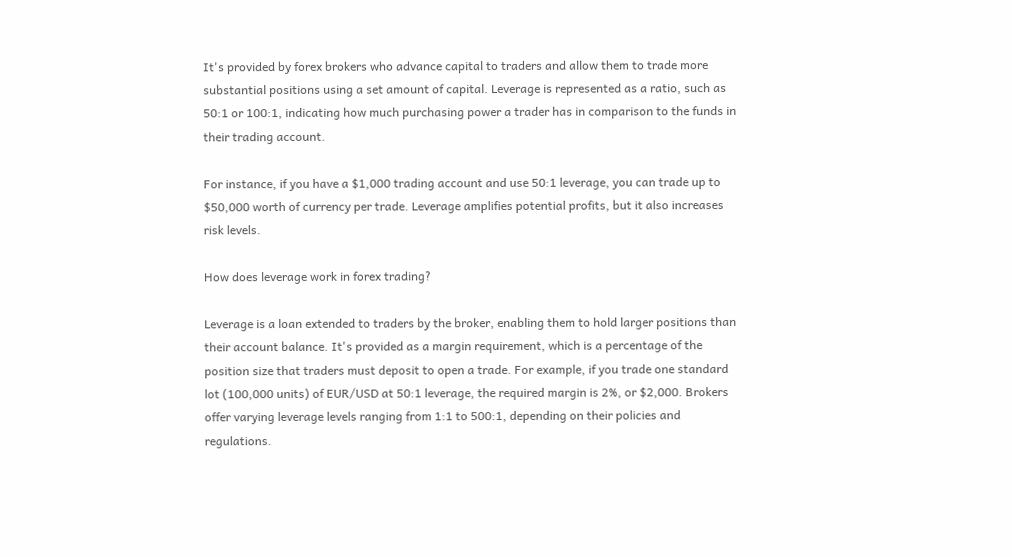It's provided by forex brokers who advance capital to traders and allow them to trade more substantial positions using a set amount of capital. Leverage is represented as a ratio, such as 50:1 or 100:1, indicating how much purchasing power a trader has in comparison to the funds in their trading account.

For instance, if you have a $1,000 trading account and use 50:1 leverage, you can trade up to $50,000 worth of currency per trade. Leverage amplifies potential profits, but it also increases risk levels.

How does leverage work in forex trading?

Leverage is a loan extended to traders by the broker, enabling them to hold larger positions than their account balance. It's provided as a margin requirement, which is a percentage of the position size that traders must deposit to open a trade. For example, if you trade one standard lot (100,000 units) of EUR/USD at 50:1 leverage, the required margin is 2%, or $2,000. Brokers offer varying leverage levels ranging from 1:1 to 500:1, depending on their policies and regulations.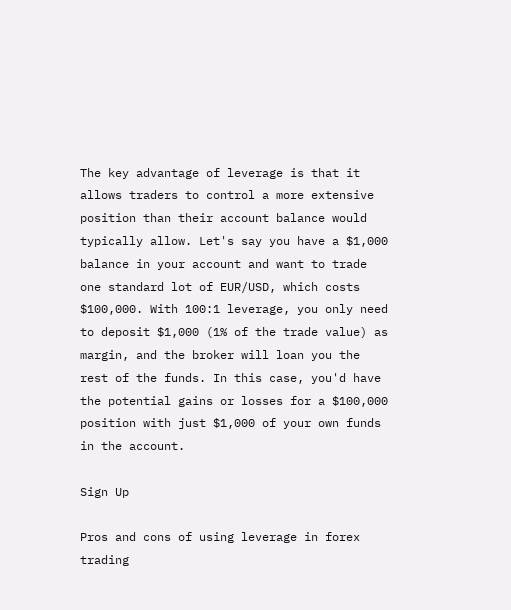The key advantage of leverage is that it allows traders to control a more extensive position than their account balance would typically allow. Let's say you have a $1,000 balance in your account and want to trade one standard lot of EUR/USD, which costs $100,000. With 100:1 leverage, you only need to deposit $1,000 (1% of the trade value) as margin, and the broker will loan you the rest of the funds. In this case, you'd have the potential gains or losses for a $100,000 position with just $1,000 of your own funds in the account.

Sign Up

Pros and cons of using leverage in forex trading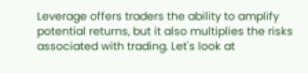Leverage offers traders the ability to amplify potential returns, but it also multiplies the risks associated with trading. Let's look at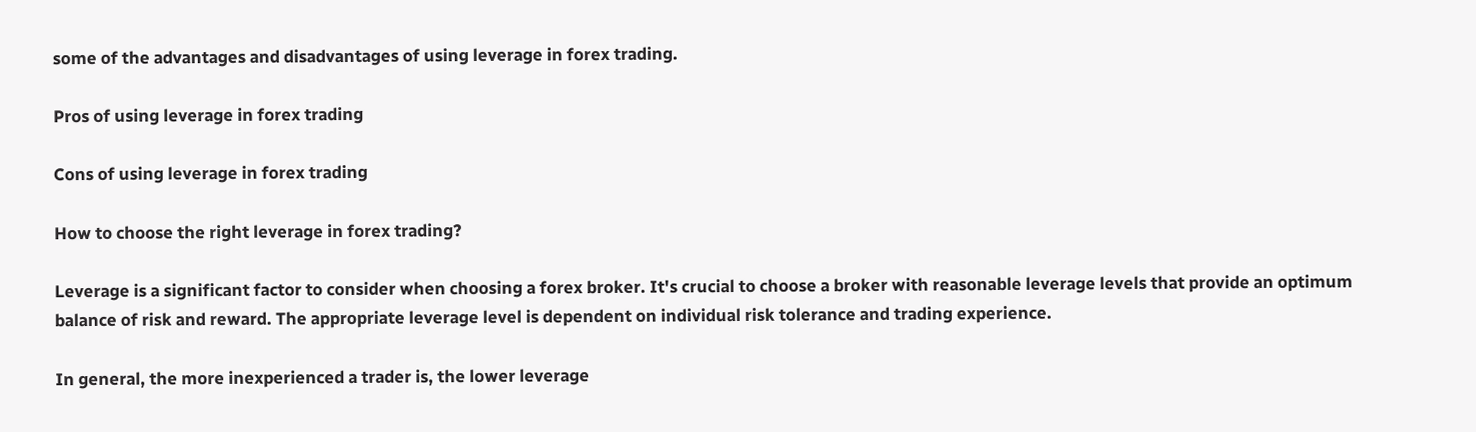some of the advantages and disadvantages of using leverage in forex trading.

Pros of using leverage in forex trading

Cons of using leverage in forex trading

How to choose the right leverage in forex trading?

Leverage is a significant factor to consider when choosing a forex broker. It's crucial to choose a broker with reasonable leverage levels that provide an optimum balance of risk and reward. The appropriate leverage level is dependent on individual risk tolerance and trading experience.

In general, the more inexperienced a trader is, the lower leverage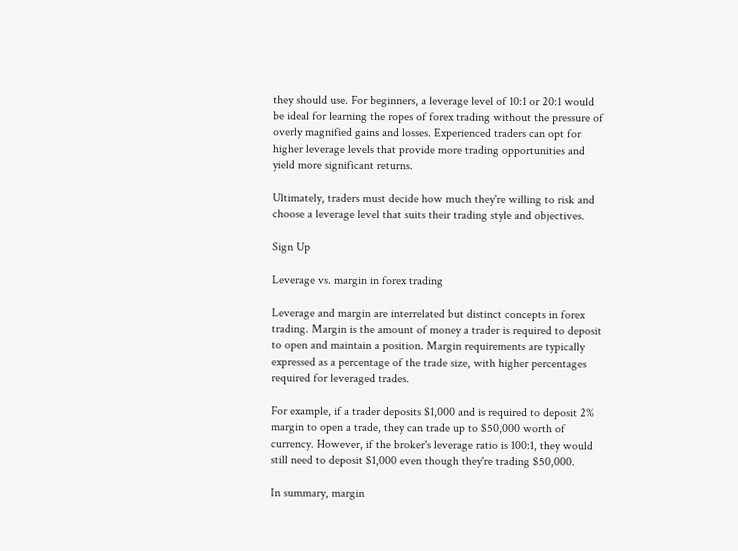they should use. For beginners, a leverage level of 10:1 or 20:1 would be ideal for learning the ropes of forex trading without the pressure of overly magnified gains and losses. Experienced traders can opt for higher leverage levels that provide more trading opportunities and yield more significant returns.

Ultimately, traders must decide how much they're willing to risk and choose a leverage level that suits their trading style and objectives.

Sign Up

Leverage vs. margin in forex trading

Leverage and margin are interrelated but distinct concepts in forex trading. Margin is the amount of money a trader is required to deposit to open and maintain a position. Margin requirements are typically expressed as a percentage of the trade size, with higher percentages required for leveraged trades.

For example, if a trader deposits $1,000 and is required to deposit 2% margin to open a trade, they can trade up to $50,000 worth of currency. However, if the broker's leverage ratio is 100:1, they would still need to deposit $1,000 even though they're trading $50,000.

In summary, margin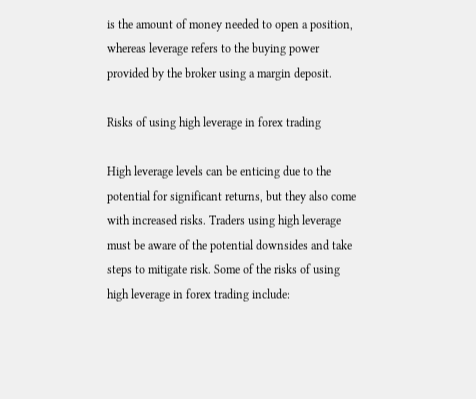is the amount of money needed to open a position, whereas leverage refers to the buying power provided by the broker using a margin deposit.

Risks of using high leverage in forex trading

High leverage levels can be enticing due to the potential for significant returns, but they also come with increased risks. Traders using high leverage must be aware of the potential downsides and take steps to mitigate risk. Some of the risks of using high leverage in forex trading include: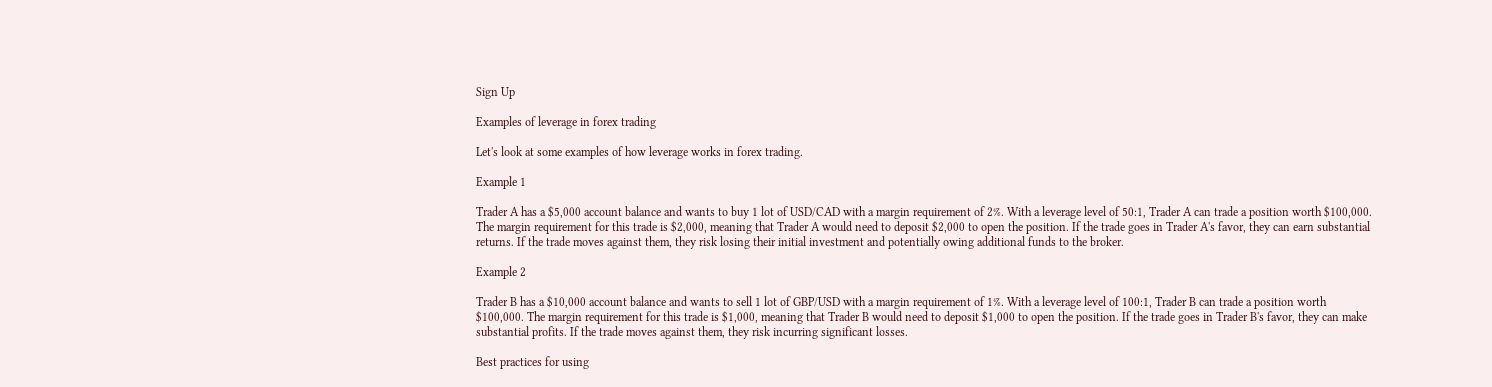Sign Up

Examples of leverage in forex trading

Let's look at some examples of how leverage works in forex trading.

Example 1

Trader A has a $5,000 account balance and wants to buy 1 lot of USD/CAD with a margin requirement of 2%. With a leverage level of 50:1, Trader A can trade a position worth $100,000. The margin requirement for this trade is $2,000, meaning that Trader A would need to deposit $2,000 to open the position. If the trade goes in Trader A's favor, they can earn substantial returns. If the trade moves against them, they risk losing their initial investment and potentially owing additional funds to the broker.

Example 2

Trader B has a $10,000 account balance and wants to sell 1 lot of GBP/USD with a margin requirement of 1%. With a leverage level of 100:1, Trader B can trade a position worth $100,000. The margin requirement for this trade is $1,000, meaning that Trader B would need to deposit $1,000 to open the position. If the trade goes in Trader B's favor, they can make substantial profits. If the trade moves against them, they risk incurring significant losses.

Best practices for using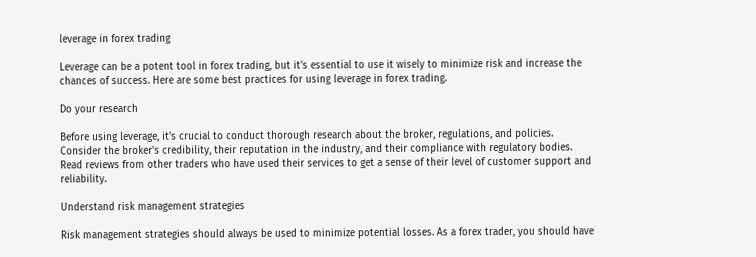leverage in forex trading

Leverage can be a potent tool in forex trading, but it's essential to use it wisely to minimize risk and increase the chances of success. Here are some best practices for using leverage in forex trading.

Do your research

Before using leverage, it's crucial to conduct thorough research about the broker, regulations, and policies. Consider the broker's credibility, their reputation in the industry, and their compliance with regulatory bodies. Read reviews from other traders who have used their services to get a sense of their level of customer support and reliability.

Understand risk management strategies

Risk management strategies should always be used to minimize potential losses. As a forex trader, you should have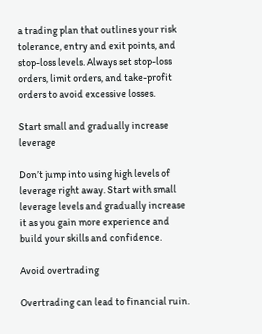a trading plan that outlines your risk tolerance, entry and exit points, and stop-loss levels. Always set stop-loss orders, limit orders, and take-profit orders to avoid excessive losses.

Start small and gradually increase leverage

Don’t jump into using high levels of leverage right away. Start with small leverage levels and gradually increase it as you gain more experience and build your skills and confidence.

Avoid overtrading

Overtrading can lead to financial ruin.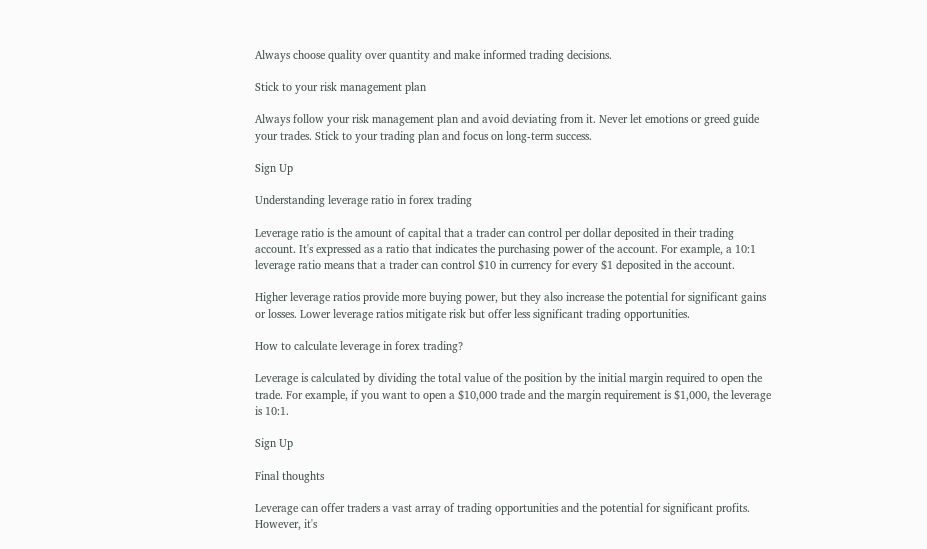Always choose quality over quantity and make informed trading decisions.

Stick to your risk management plan

Always follow your risk management plan and avoid deviating from it. Never let emotions or greed guide your trades. Stick to your trading plan and focus on long-term success.

Sign Up

Understanding leverage ratio in forex trading

Leverage ratio is the amount of capital that a trader can control per dollar deposited in their trading account. It's expressed as a ratio that indicates the purchasing power of the account. For example, a 10:1 leverage ratio means that a trader can control $10 in currency for every $1 deposited in the account.

Higher leverage ratios provide more buying power, but they also increase the potential for significant gains or losses. Lower leverage ratios mitigate risk but offer less significant trading opportunities.

How to calculate leverage in forex trading?

Leverage is calculated by dividing the total value of the position by the initial margin required to open the trade. For example, if you want to open a $10,000 trade and the margin requirement is $1,000, the leverage is 10:1.

Sign Up

Final thoughts

Leverage can offer traders a vast array of trading opportunities and the potential for significant profits. However, it's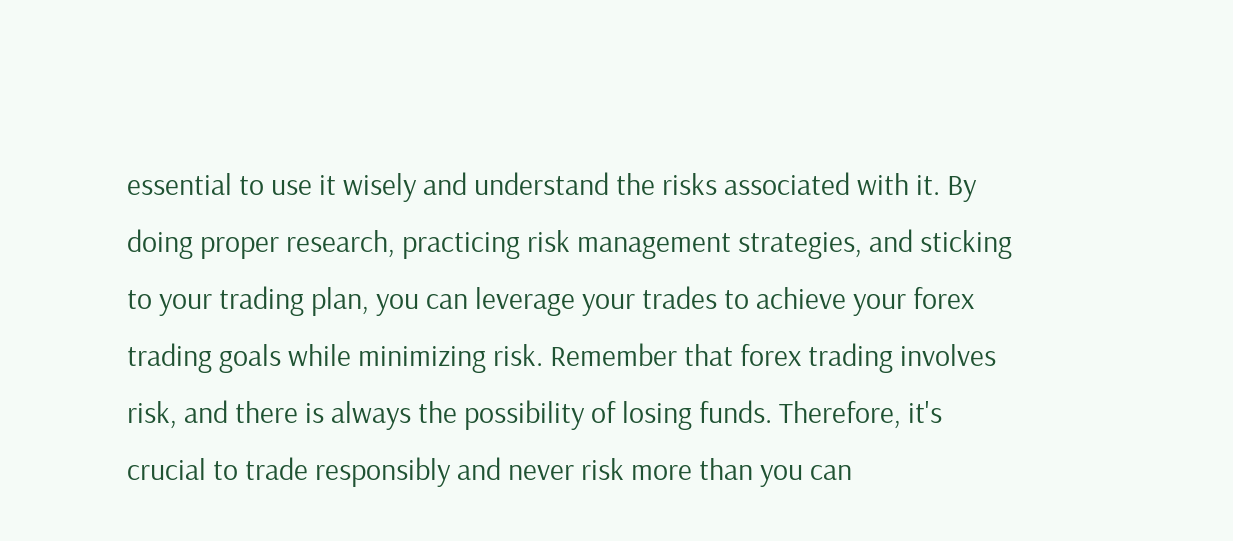essential to use it wisely and understand the risks associated with it. By doing proper research, practicing risk management strategies, and sticking to your trading plan, you can leverage your trades to achieve your forex trading goals while minimizing risk. Remember that forex trading involves risk, and there is always the possibility of losing funds. Therefore, it's crucial to trade responsibly and never risk more than you can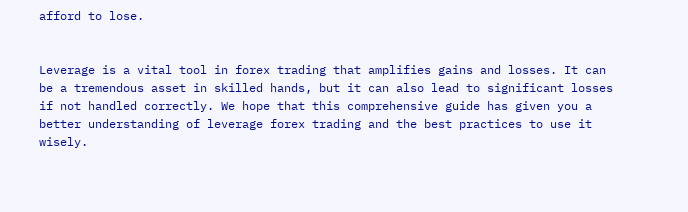afford to lose.


Leverage is a vital tool in forex trading that amplifies gains and losses. It can be a tremendous asset in skilled hands, but it can also lead to significant losses if not handled correctly. We hope that this comprehensive guide has given you a better understanding of leverage forex trading and the best practices to use it wisely.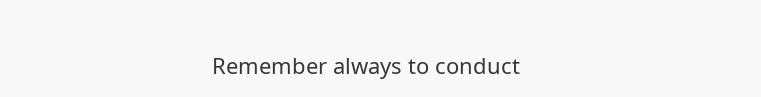Remember always to conduct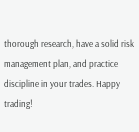thorough research, have a solid risk management plan, and practice discipline in your trades. Happy trading!